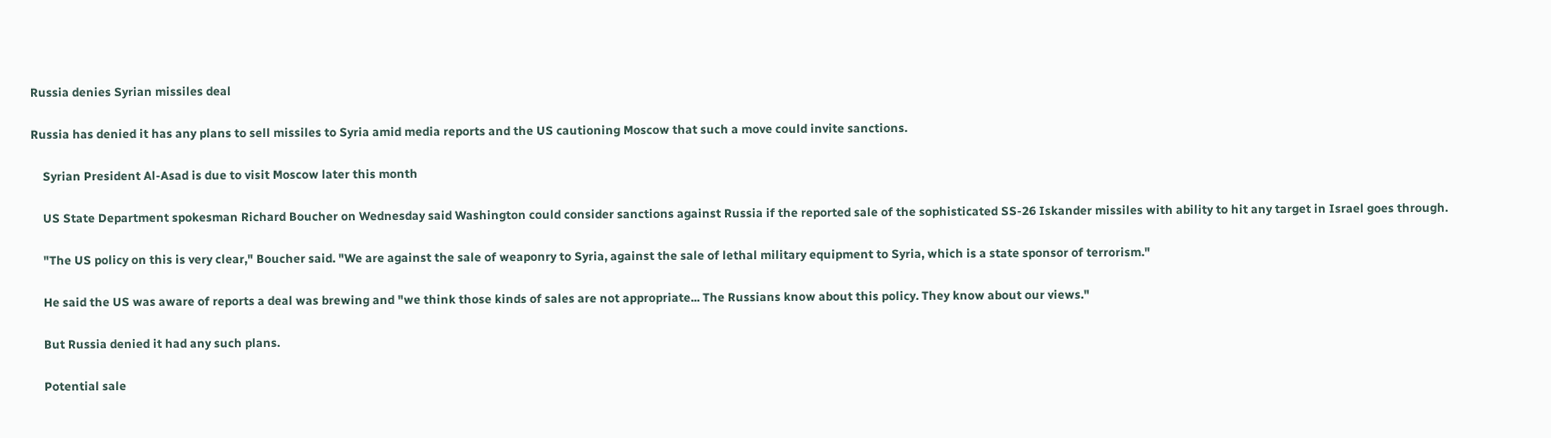Russia denies Syrian missiles deal

Russia has denied it has any plans to sell missiles to Syria amid media reports and the US cautioning Moscow that such a move could invite sanctions.

    Syrian President Al-Asad is due to visit Moscow later this month

    US State Department spokesman Richard Boucher on Wednesday said Washington could consider sanctions against Russia if the reported sale of the sophisticated SS-26 Iskander missiles with ability to hit any target in Israel goes through.

    "The US policy on this is very clear," Boucher said. "We are against the sale of weaponry to Syria, against the sale of lethal military equipment to Syria, which is a state sponsor of terrorism."

    He said the US was aware of reports a deal was brewing and "we think those kinds of sales are not appropriate... The Russians know about this policy. They know about our views."

    But Russia denied it had any such plans.

    Potential sale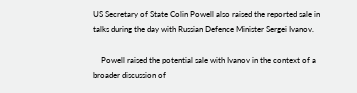US Secretary of State Colin Powell also raised the reported sale in talks during the day with Russian Defence Minister Sergei Ivanov.

    Powell raised the potential sale with Ivanov in the context of a broader discussion of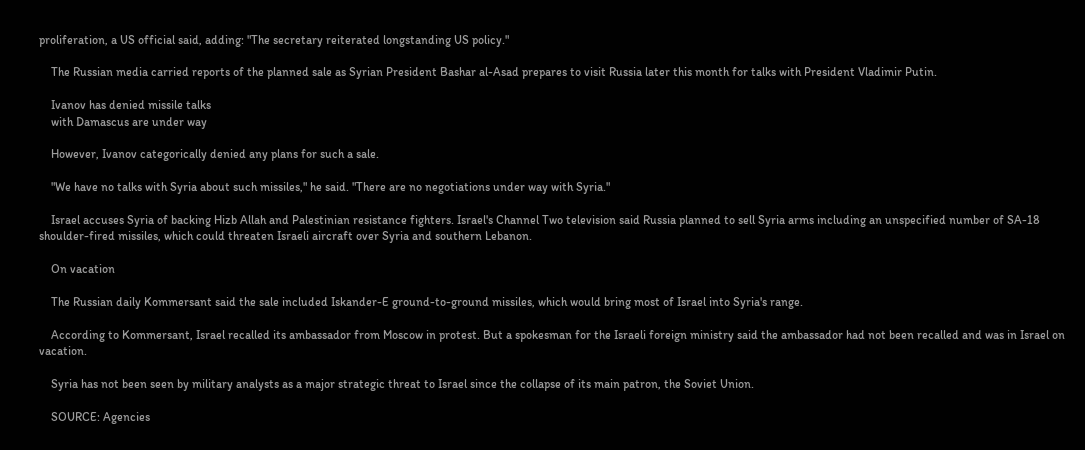proliferation, a US official said, adding: "The secretary reiterated longstanding US policy."

    The Russian media carried reports of the planned sale as Syrian President Bashar al-Asad prepares to visit Russia later this month for talks with President Vladimir Putin.

    Ivanov has denied missile talks
    with Damascus are under way

    However, Ivanov categorically denied any plans for such a sale.

    "We have no talks with Syria about such missiles," he said. "There are no negotiations under way with Syria."

    Israel accuses Syria of backing Hizb Allah and Palestinian resistance fighters. Israel's Channel Two television said Russia planned to sell Syria arms including an unspecified number of SA-18 shoulder-fired missiles, which could threaten Israeli aircraft over Syria and southern Lebanon.

    On vacation

    The Russian daily Kommersant said the sale included Iskander-E ground-to-ground missiles, which would bring most of Israel into Syria's range.

    According to Kommersant, Israel recalled its ambassador from Moscow in protest. But a spokesman for the Israeli foreign ministry said the ambassador had not been recalled and was in Israel on vacation.

    Syria has not been seen by military analysts as a major strategic threat to Israel since the collapse of its main patron, the Soviet Union.

    SOURCE: Agencies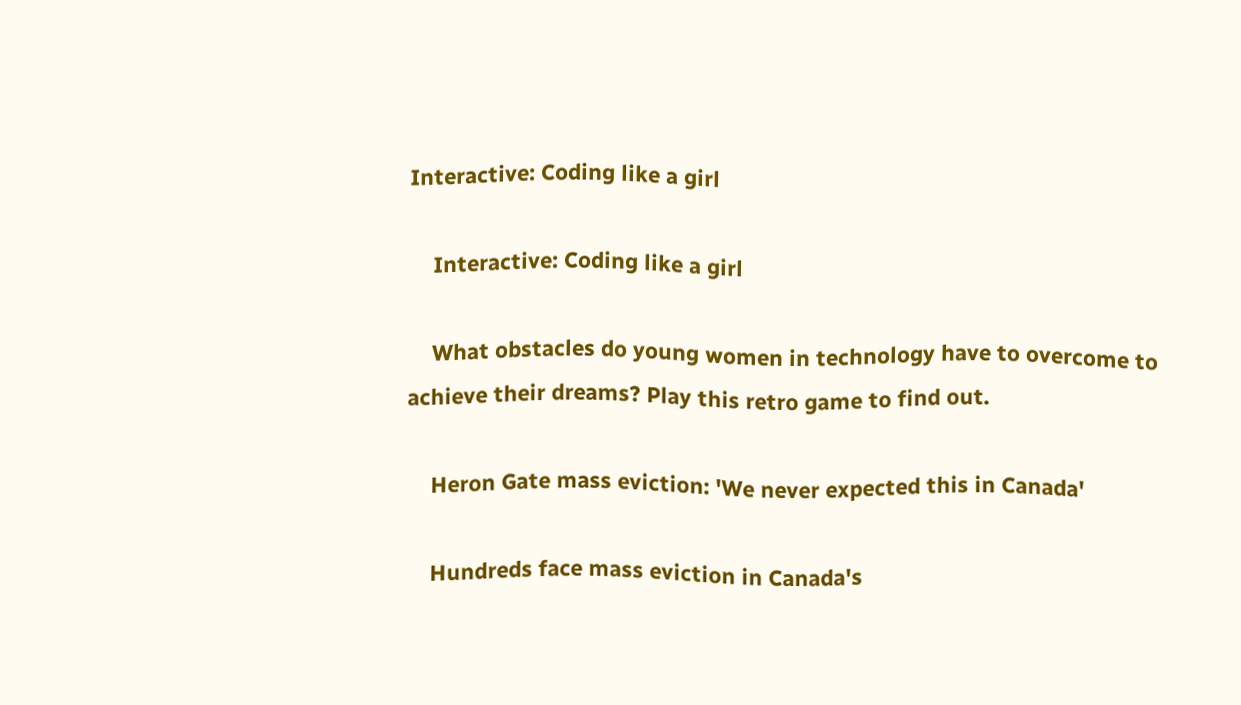Interactive: Coding like a girl

    Interactive: Coding like a girl

    What obstacles do young women in technology have to overcome to achieve their dreams? Play this retro game to find out.

    Heron Gate mass eviction: 'We never expected this in Canada'

    Hundreds face mass eviction in Canada's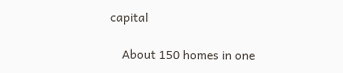capital

    About 150 homes in one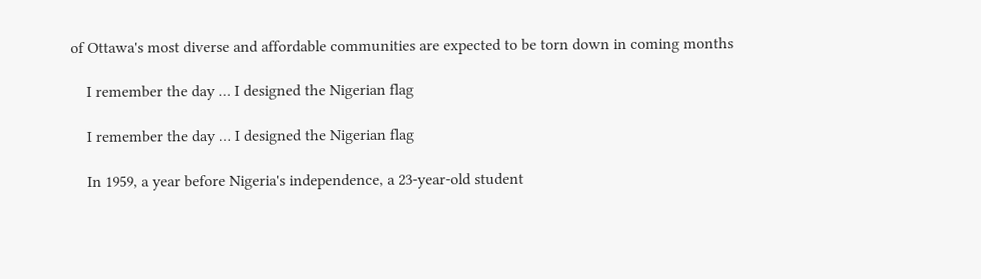of Ottawa's most diverse and affordable communities are expected to be torn down in coming months

    I remember the day … I designed the Nigerian flag

    I remember the day … I designed the Nigerian flag

    In 1959, a year before Nigeria's independence, a 23-year-old student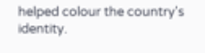helped colour the country's identity.